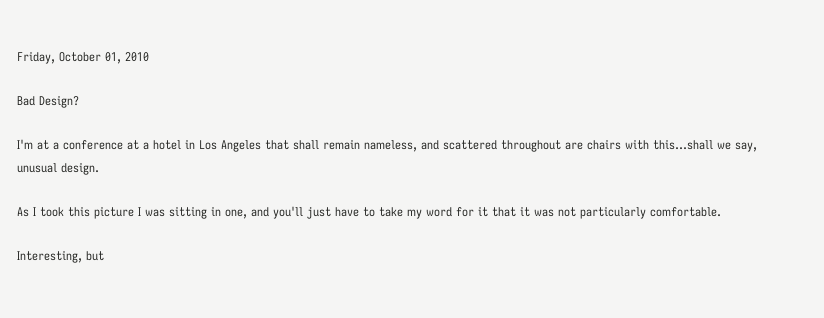Friday, October 01, 2010

Bad Design?

I'm at a conference at a hotel in Los Angeles that shall remain nameless, and scattered throughout are chairs with this...shall we say, unusual design.

As I took this picture I was sitting in one, and you'll just have to take my word for it that it was not particularly comfortable.

Interesting, but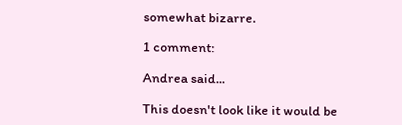somewhat bizarre.

1 comment:

Andrea said...

This doesn't look like it would be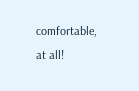comfortable, at all!